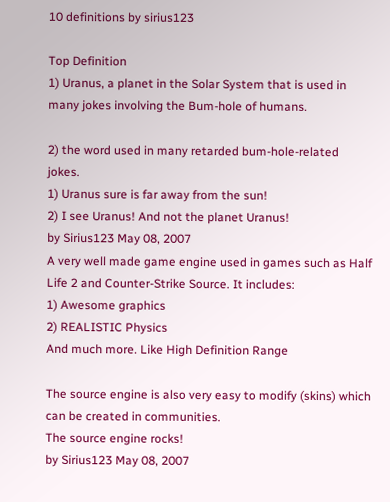10 definitions by sirius123

Top Definition
1) Uranus, a planet in the Solar System that is used in many jokes involving the Bum-hole of humans.

2) the word used in many retarded bum-hole-related jokes.
1) Uranus sure is far away from the sun!
2) I see Uranus! And not the planet Uranus!
by Sirius123 May 08, 2007
A very well made game engine used in games such as Half Life 2 and Counter-Strike Source. It includes:
1) Awesome graphics
2) REALISTIC Physics
And much more. Like High Definition Range

The source engine is also very easy to modify (skins) which can be created in communities.
The source engine rocks!
by Sirius123 May 08, 2007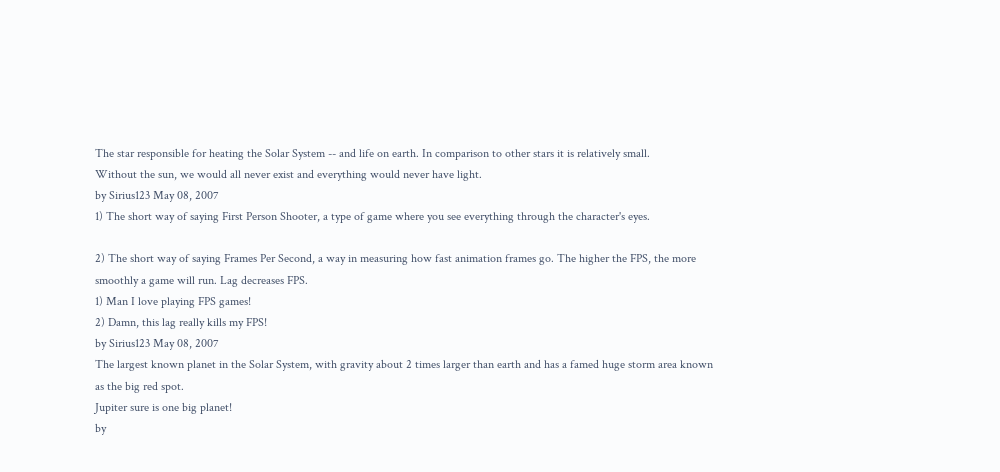The star responsible for heating the Solar System -- and life on earth. In comparison to other stars it is relatively small.
Without the sun, we would all never exist and everything would never have light.
by Sirius123 May 08, 2007
1) The short way of saying First Person Shooter, a type of game where you see everything through the character's eyes.

2) The short way of saying Frames Per Second, a way in measuring how fast animation frames go. The higher the FPS, the more smoothly a game will run. Lag decreases FPS.
1) Man I love playing FPS games!
2) Damn, this lag really kills my FPS!
by Sirius123 May 08, 2007
The largest known planet in the Solar System, with gravity about 2 times larger than earth and has a famed huge storm area known as the big red spot.
Jupiter sure is one big planet!
by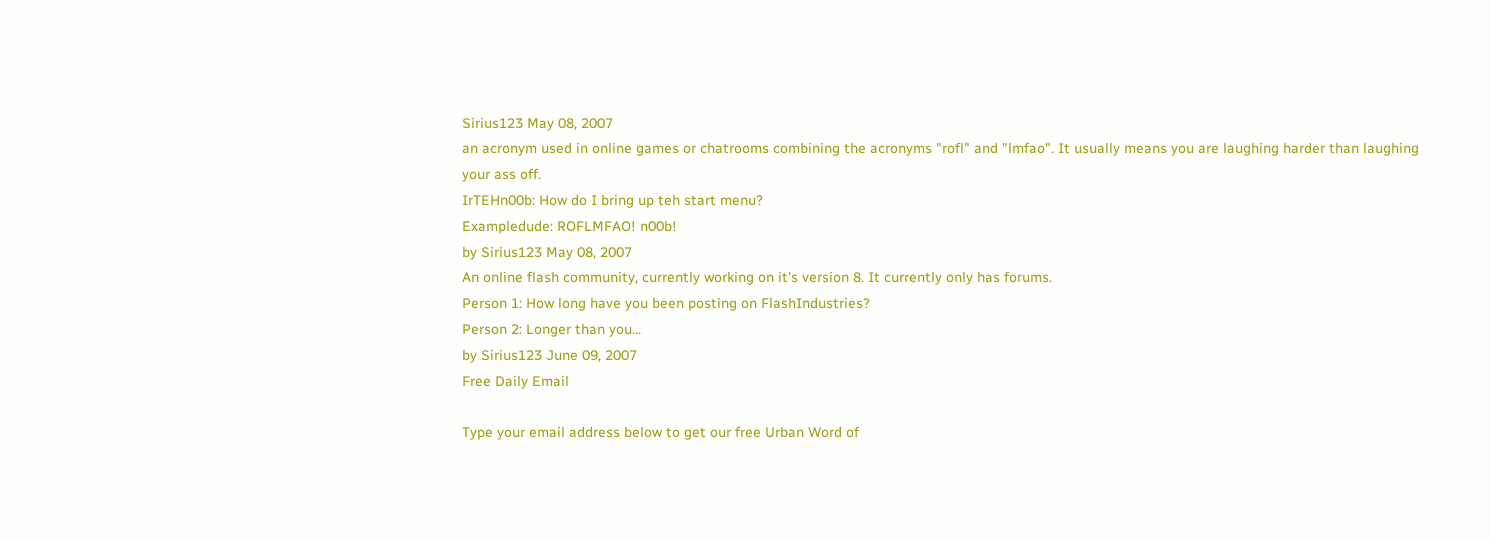Sirius123 May 08, 2007
an acronym used in online games or chatrooms combining the acronyms "rofl" and "lmfao". It usually means you are laughing harder than laughing your ass off.
IrTEHn00b: How do I bring up teh start menu?
Exampledude: ROFLMFAO! n00b!
by Sirius123 May 08, 2007
An online flash community, currently working on it's version 8. It currently only has forums.
Person 1: How long have you been posting on FlashIndustries?
Person 2: Longer than you...
by Sirius123 June 09, 2007
Free Daily Email

Type your email address below to get our free Urban Word of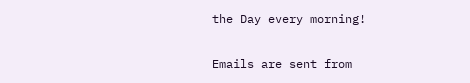the Day every morning!

Emails are sent from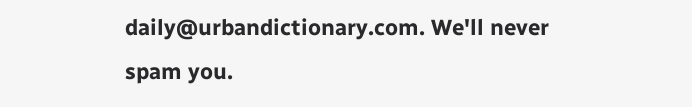daily@urbandictionary.com. We'll never spam you.